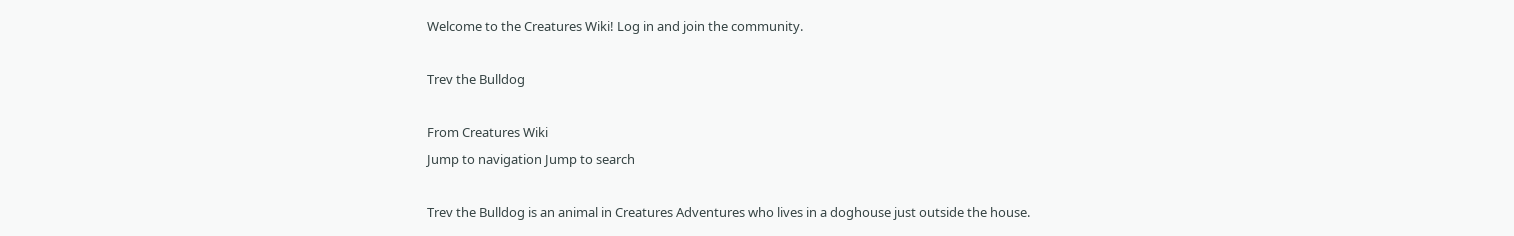Welcome to the Creatures Wiki! Log in and join the community.

Trev the Bulldog

From Creatures Wiki
Jump to navigation Jump to search

Trev the Bulldog is an animal in Creatures Adventures who lives in a doghouse just outside the house.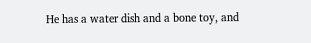He has a water dish and a bone toy, and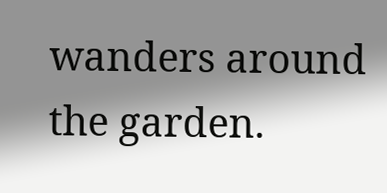wanders around the garden.